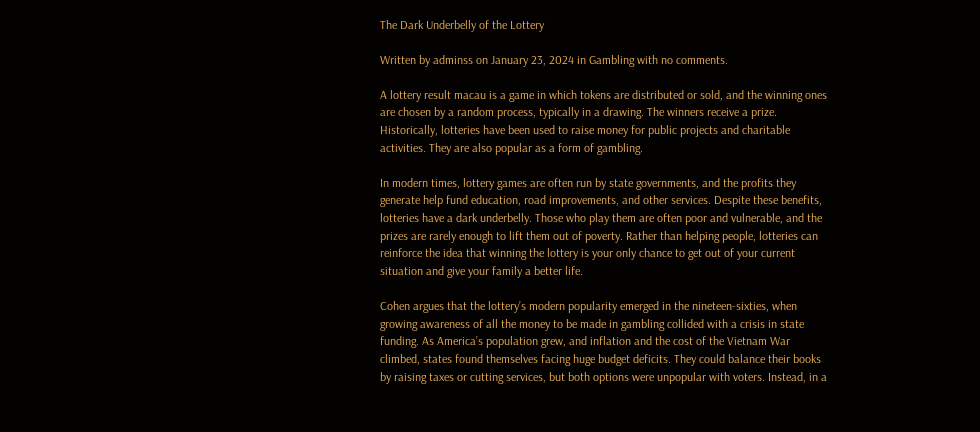The Dark Underbelly of the Lottery

Written by adminss on January 23, 2024 in Gambling with no comments.

A lottery result macau is a game in which tokens are distributed or sold, and the winning ones are chosen by a random process, typically in a drawing. The winners receive a prize. Historically, lotteries have been used to raise money for public projects and charitable activities. They are also popular as a form of gambling.

In modern times, lottery games are often run by state governments, and the profits they generate help fund education, road improvements, and other services. Despite these benefits, lotteries have a dark underbelly. Those who play them are often poor and vulnerable, and the prizes are rarely enough to lift them out of poverty. Rather than helping people, lotteries can reinforce the idea that winning the lottery is your only chance to get out of your current situation and give your family a better life.

Cohen argues that the lottery’s modern popularity emerged in the nineteen-sixties, when growing awareness of all the money to be made in gambling collided with a crisis in state funding. As America’s population grew, and inflation and the cost of the Vietnam War climbed, states found themselves facing huge budget deficits. They could balance their books by raising taxes or cutting services, but both options were unpopular with voters. Instead, in a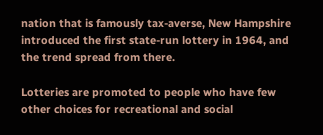nation that is famously tax-averse, New Hampshire introduced the first state-run lottery in 1964, and the trend spread from there.

Lotteries are promoted to people who have few other choices for recreational and social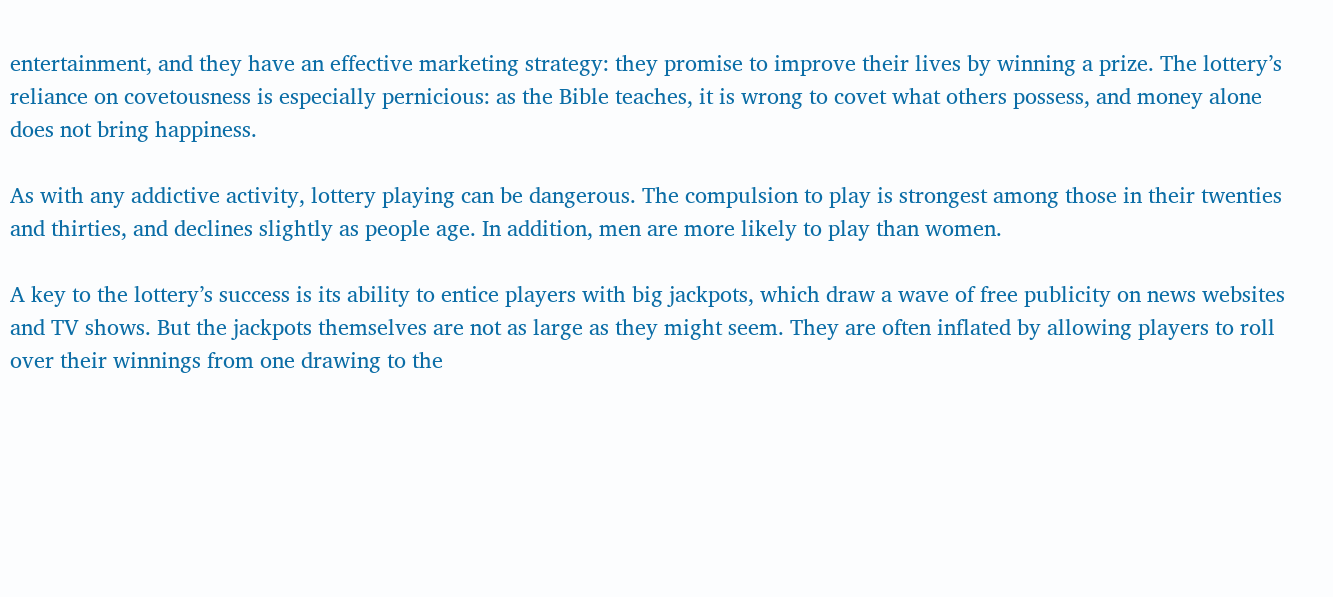entertainment, and they have an effective marketing strategy: they promise to improve their lives by winning a prize. The lottery’s reliance on covetousness is especially pernicious: as the Bible teaches, it is wrong to covet what others possess, and money alone does not bring happiness.

As with any addictive activity, lottery playing can be dangerous. The compulsion to play is strongest among those in their twenties and thirties, and declines slightly as people age. In addition, men are more likely to play than women.

A key to the lottery’s success is its ability to entice players with big jackpots, which draw a wave of free publicity on news websites and TV shows. But the jackpots themselves are not as large as they might seem. They are often inflated by allowing players to roll over their winnings from one drawing to the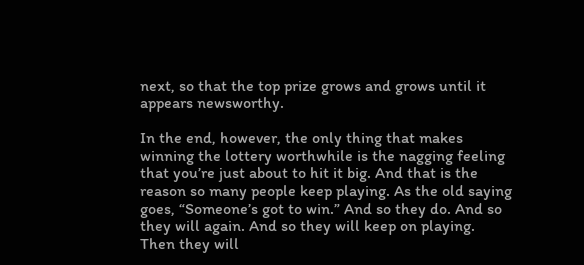next, so that the top prize grows and grows until it appears newsworthy.

In the end, however, the only thing that makes winning the lottery worthwhile is the nagging feeling that you’re just about to hit it big. And that is the reason so many people keep playing. As the old saying goes, “Someone’s got to win.” And so they do. And so they will again. And so they will keep on playing. Then they will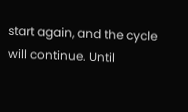start again, and the cycle will continue. Until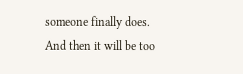someone finally does. And then it will be too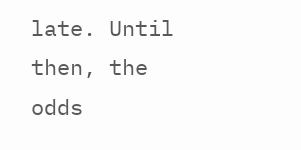late. Until then, the odds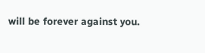will be forever against you.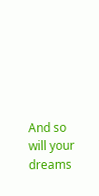And so will your dreams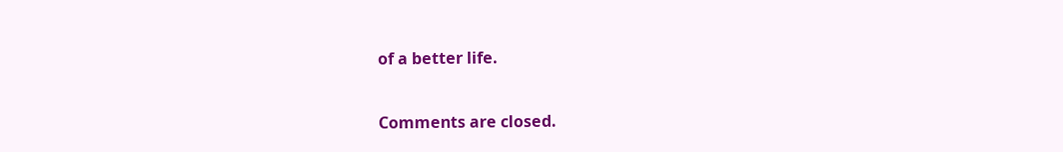of a better life.

Comments are closed.